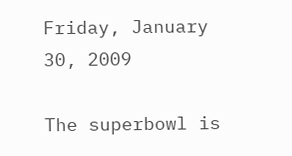Friday, January 30, 2009

The superbowl is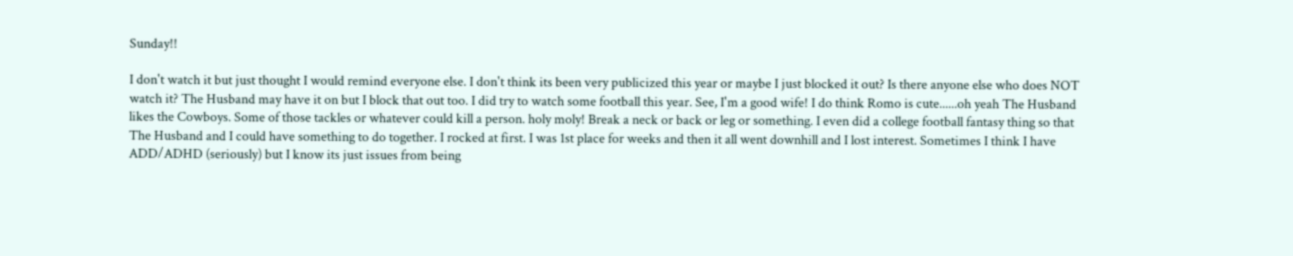Sunday!!

I don't watch it but just thought I would remind everyone else. I don't think its been very publicized this year or maybe I just blocked it out? Is there anyone else who does NOT watch it? The Husband may have it on but I block that out too. I did try to watch some football this year. See, I'm a good wife! I do think Romo is cute......oh yeah The Husband likes the Cowboys. Some of those tackles or whatever could kill a person. holy moly! Break a neck or back or leg or something. I even did a college football fantasy thing so that The Husband and I could have something to do together. I rocked at first. I was 1st place for weeks and then it all went downhill and I lost interest. Sometimes I think I have ADD/ADHD (seriously) but I know its just issues from being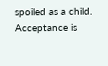spoiled as a child. Acceptance is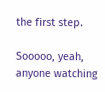the first step.

Sooooo, yeah, anyone watching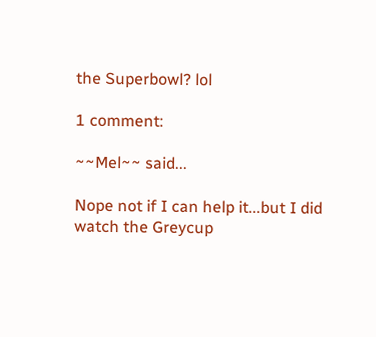the Superbowl? lol

1 comment:

~~Mel~~ said...

Nope not if I can help it...but I did watch the Greycup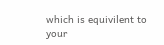which is equivilent to your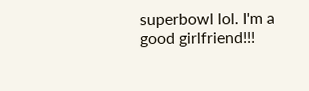superbowl lol. I'm a good girlfriend!!!